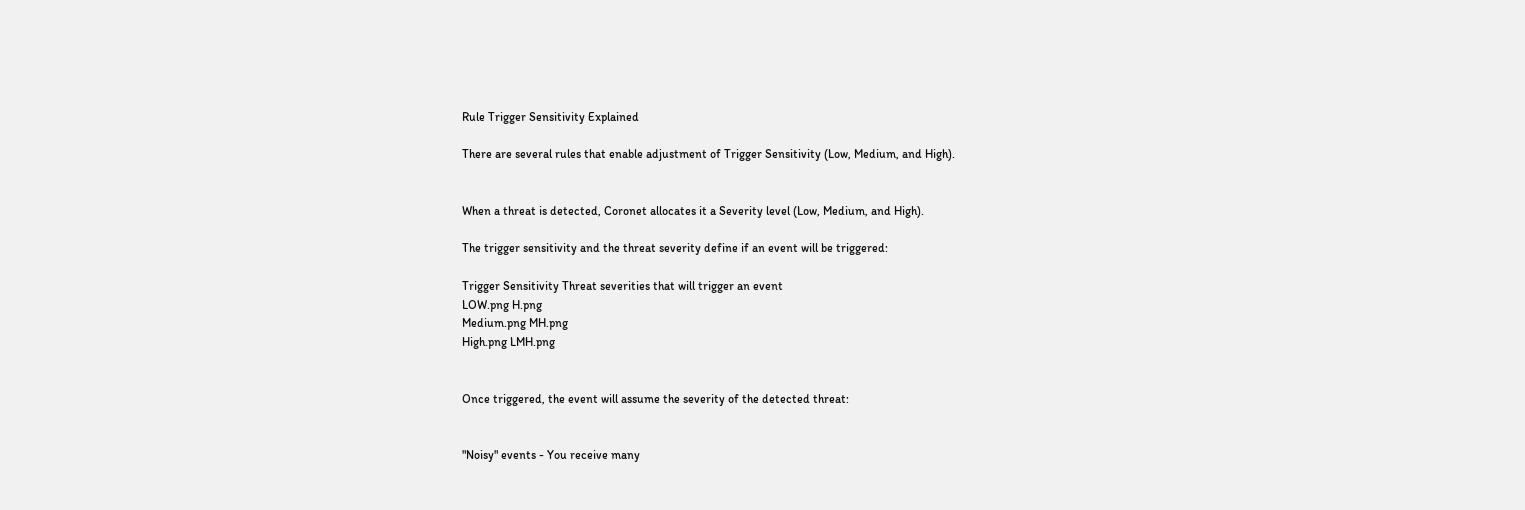Rule Trigger Sensitivity Explained

There are several rules that enable adjustment of Trigger Sensitivity (Low, Medium, and High).


When a threat is detected, Coronet allocates it a Severity level (Low, Medium, and High).

The trigger sensitivity and the threat severity define if an event will be triggered:

Trigger Sensitivity Threat severities that will trigger an event
LOW.png H.png
Medium.png MH.png
High.png LMH.png


Once triggered, the event will assume the severity of the detected threat:


"Noisy" events - You receive many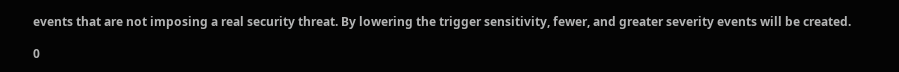events that are not imposing a real security threat. By lowering the trigger sensitivity, fewer, and greater severity events will be created.

0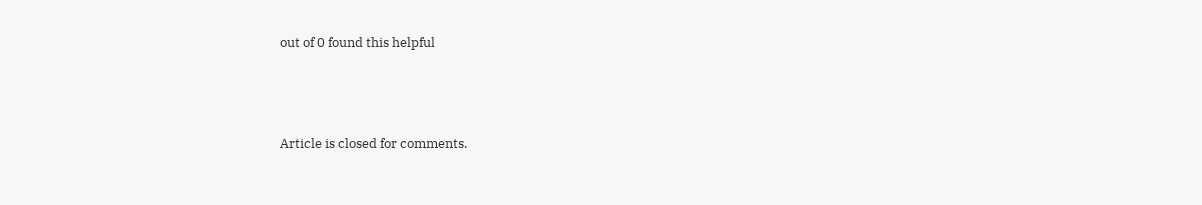out of 0 found this helpful



Article is closed for comments.